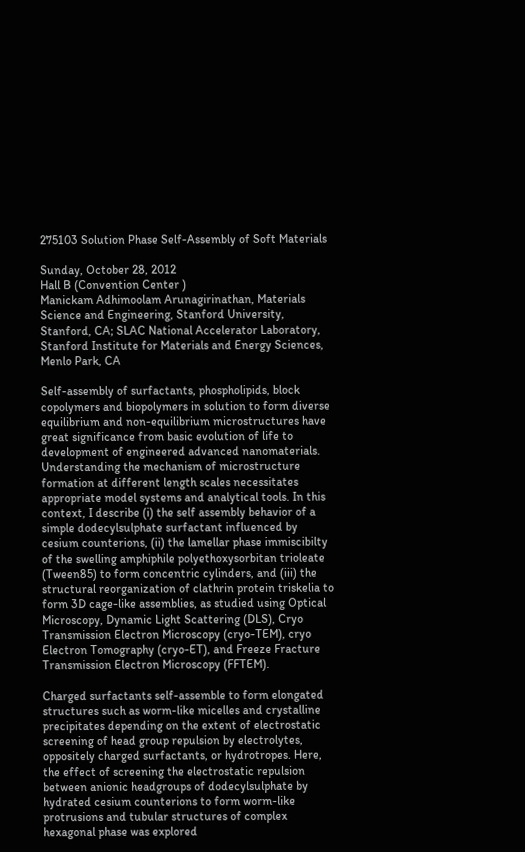275103 Solution Phase Self-Assembly of Soft Materials

Sunday, October 28, 2012
Hall B (Convention Center )
Manickam Adhimoolam Arunagirinathan, Materials Science and Engineering, Stanford University, Stanford, CA; SLAC National Accelerator Laboratory, Stanford Institute for Materials and Energy Sciences, Menlo Park, CA

Self-assembly of surfactants, phospholipids, block copolymers and biopolymers in solution to form diverse equilibrium and non-equilibrium microstructures have great significance from basic evolution of life to development of engineered advanced nanomaterials. Understanding the mechanism of microstructure formation at different length scales necessitates appropriate model systems and analytical tools. In this context, I describe (i) the self assembly behavior of a simple dodecylsulphate surfactant influenced by cesium counterions, (ii) the lamellar phase immiscibilty of the swelling amphiphile polyethoxysorbitan trioleate (Tween85) to form concentric cylinders, and (iii) the structural reorganization of clathrin protein triskelia to form 3D cage-like assemblies, as studied using Optical Microscopy, Dynamic Light Scattering (DLS), Cryo Transmission Electron Microscopy (cryo-TEM), cryo Electron Tomography (cryo-ET), and Freeze Fracture Transmission Electron Microscopy (FFTEM).

Charged surfactants self-assemble to form elongated structures such as worm-like micelles and crystalline precipitates depending on the extent of electrostatic screening of head group repulsion by electrolytes, oppositely charged surfactants, or hydrotropes. Here, the effect of screening the electrostatic repulsion between anionic headgroups of dodecylsulphate by hydrated cesium counterions to form worm-like protrusions and tubular structures of complex hexagonal phase was explored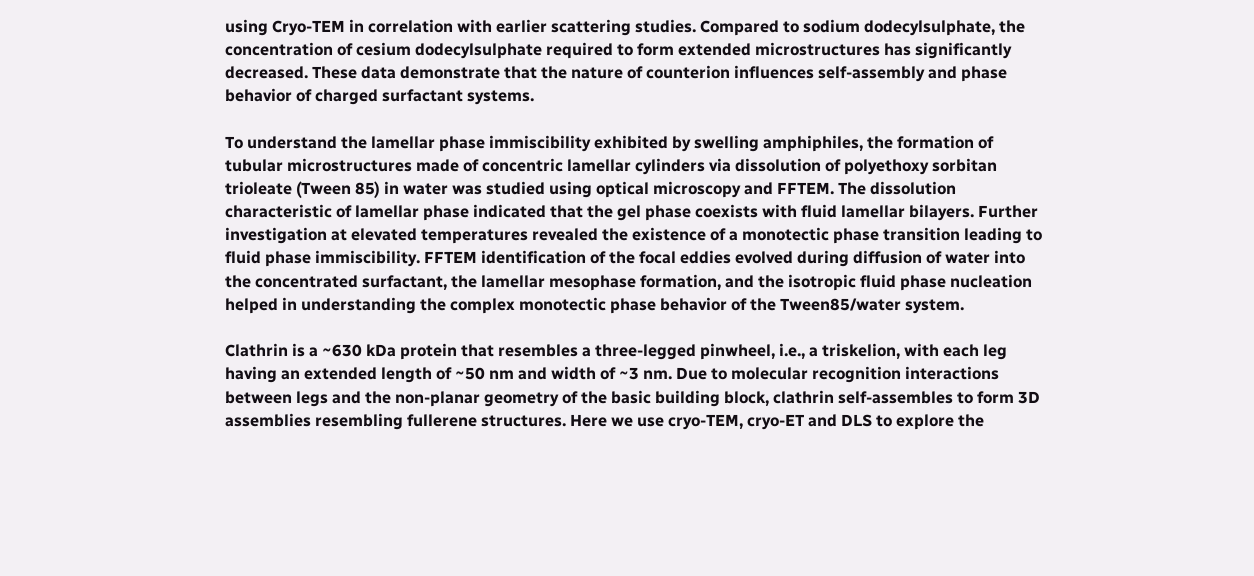using Cryo-TEM in correlation with earlier scattering studies. Compared to sodium dodecylsulphate, the concentration of cesium dodecylsulphate required to form extended microstructures has significantly decreased. These data demonstrate that the nature of counterion influences self-assembly and phase behavior of charged surfactant systems.

To understand the lamellar phase immiscibility exhibited by swelling amphiphiles, the formation of tubular microstructures made of concentric lamellar cylinders via dissolution of polyethoxy sorbitan trioleate (Tween 85) in water was studied using optical microscopy and FFTEM. The dissolution characteristic of lamellar phase indicated that the gel phase coexists with fluid lamellar bilayers. Further investigation at elevated temperatures revealed the existence of a monotectic phase transition leading to fluid phase immiscibility. FFTEM identification of the focal eddies evolved during diffusion of water into the concentrated surfactant, the lamellar mesophase formation, and the isotropic fluid phase nucleation helped in understanding the complex monotectic phase behavior of the Tween85/water system.

Clathrin is a ~630 kDa protein that resembles a three-legged pinwheel, i.e., a triskelion, with each leg having an extended length of ~50 nm and width of ~3 nm. Due to molecular recognition interactions between legs and the non-planar geometry of the basic building block, clathrin self-assembles to form 3D assemblies resembling fullerene structures. Here we use cryo-TEM, cryo-ET and DLS to explore the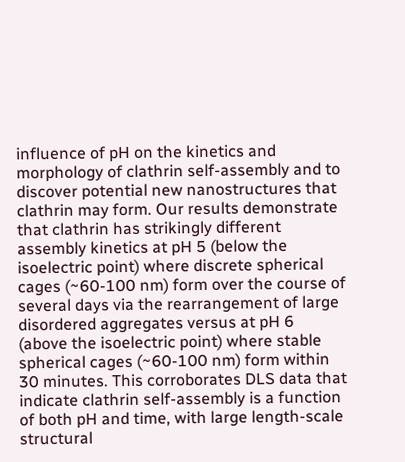influence of pH on the kinetics and morphology of clathrin self-assembly and to discover potential new nanostructures that clathrin may form. Our results demonstrate that clathrin has strikingly different assembly kinetics at pH 5 (below the isoelectric point) where discrete spherical cages (~60-100 nm) form over the course of several days via the rearrangement of large disordered aggregates versus at pH 6 (above the isoelectric point) where stable spherical cages (~60-100 nm) form within 30 minutes. This corroborates DLS data that indicate clathrin self-assembly is a function of both pH and time, with large length-scale structural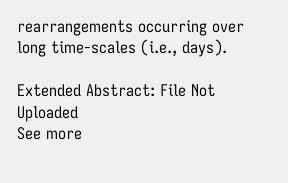rearrangements occurring over long time-scales (i.e., days).

Extended Abstract: File Not Uploaded
See more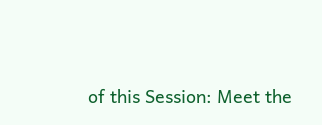of this Session: Meet the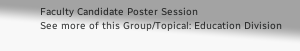Faculty Candidate Poster Session
See more of this Group/Topical: Education Division